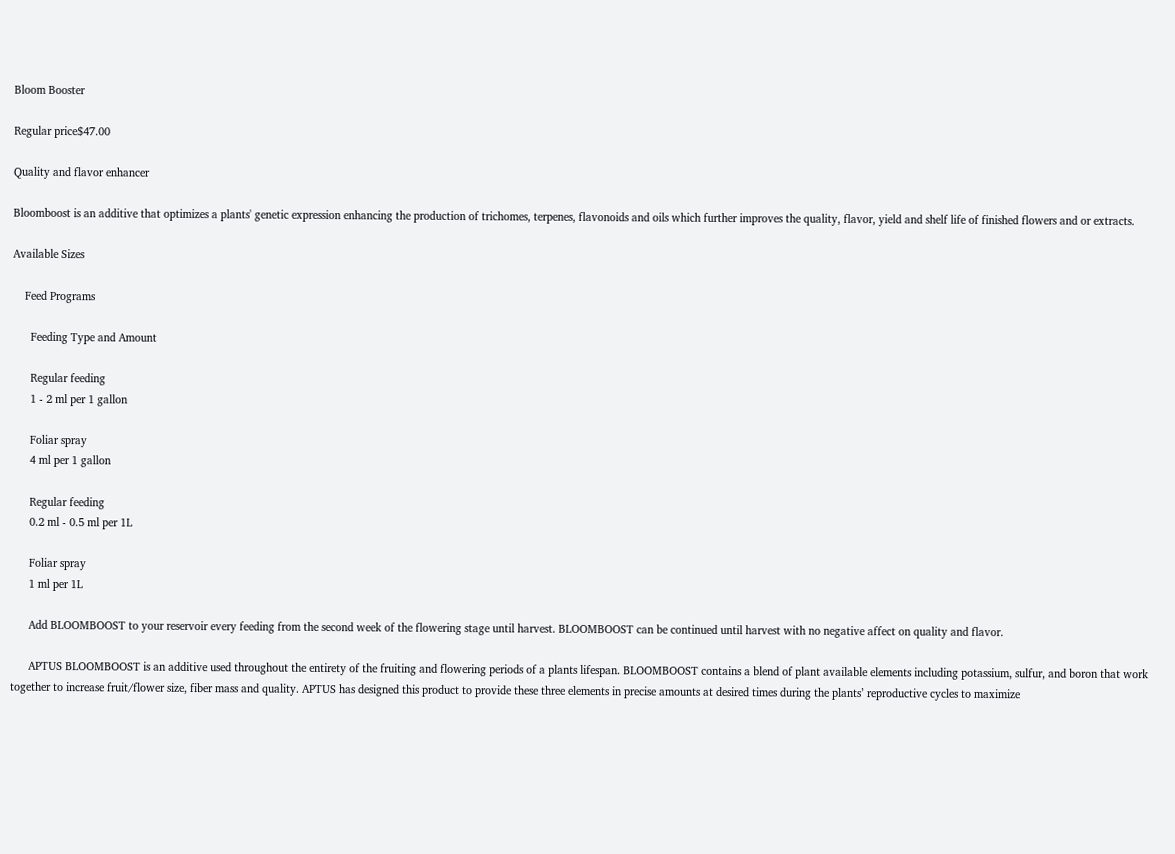Bloom Booster

Regular price$47.00

Quality and flavor enhancer

Bloomboost is an additive that optimizes a plants' genetic expression enhancing the production of trichomes, terpenes, flavonoids and oils which further improves the quality, flavor, yield and shelf life of finished flowers and or extracts.

Available Sizes

    Feed Programs

      Feeding Type and Amount

      Regular feeding
      1 - 2 ml per 1 gallon

      Foliar spray
      4 ml per 1 gallon

      Regular feeding
      0.2 ml - 0.5 ml per 1L

      Foliar spray
      1 ml per 1L

      Add BLOOMBOOST to your reservoir every feeding from the second week of the flowering stage until harvest. BLOOMBOOST can be continued until harvest with no negative affect on quality and flavor.

      APTUS BLOOMBOOST is an additive used throughout the entirety of the fruiting and flowering periods of a plants lifespan. BLOOMBOOST contains a blend of plant available elements including potassium, sulfur, and boron that work together to increase fruit/flower size, fiber mass and quality. APTUS has designed this product to provide these three elements in precise amounts at desired times during the plants’ reproductive cycles to maximize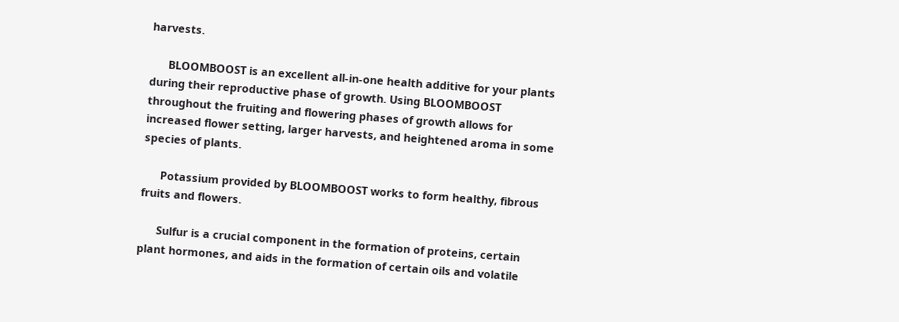harvests.

      BLOOMBOOST is an excellent all-in-one health additive for your plants during their reproductive phase of growth. Using BLOOMBOOST throughout the fruiting and flowering phases of growth allows for increased flower setting, larger harvests, and heightened aroma in some species of plants.

      Potassium provided by BLOOMBOOST works to form healthy, fibrous fruits and flowers.

      Sulfur is a crucial component in the formation of proteins, certain plant hormones, and aids in the formation of certain oils and volatile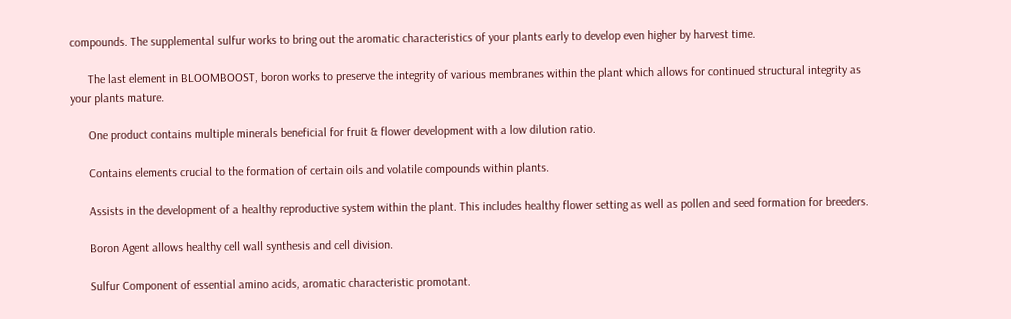compounds. The supplemental sulfur works to bring out the aromatic characteristics of your plants early to develop even higher by harvest time.

      The last element in BLOOMBOOST, boron works to preserve the integrity of various membranes within the plant which allows for continued structural integrity as your plants mature.

      One product contains multiple minerals beneficial for fruit & flower development with a low dilution ratio.

      Contains elements crucial to the formation of certain oils and volatile compounds within plants.

      Assists in the development of a healthy reproductive system within the plant. This includes healthy flower setting as well as pollen and seed formation for breeders.

      Boron Agent allows healthy cell wall synthesis and cell division.

      Sulfur Component of essential amino acids, aromatic characteristic promotant.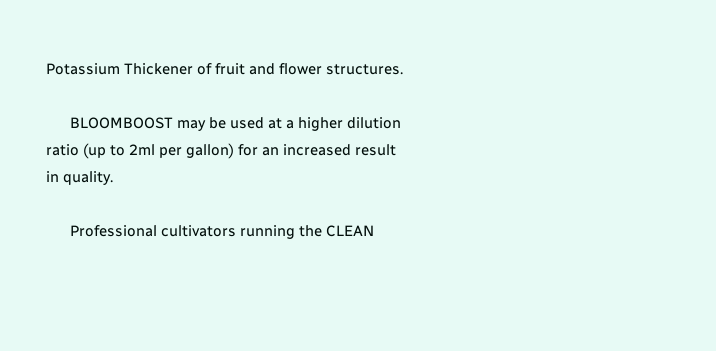Potassium Thickener of fruit and flower structures.

      BLOOMBOOST may be used at a higher dilution ratio (up to 2ml per gallon) for an increased result in quality.

      Professional cultivators running the CLEAN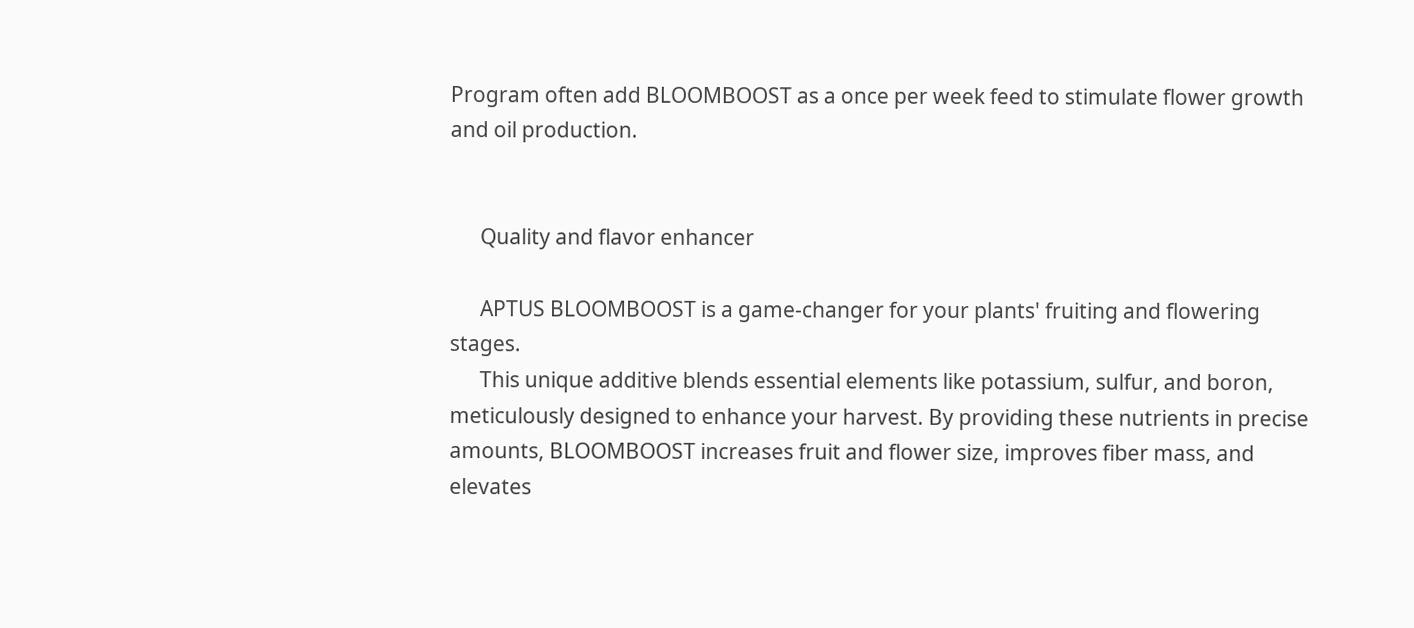Program often add BLOOMBOOST as a once per week feed to stimulate flower growth and oil production.


      Quality and flavor enhancer

      APTUS BLOOMBOOST is a game-changer for your plants' fruiting and flowering stages.
      This unique additive blends essential elements like potassium, sulfur, and boron, meticulously designed to enhance your harvest. By providing these nutrients in precise amounts, BLOOMBOOST increases fruit and flower size, improves fiber mass, and elevates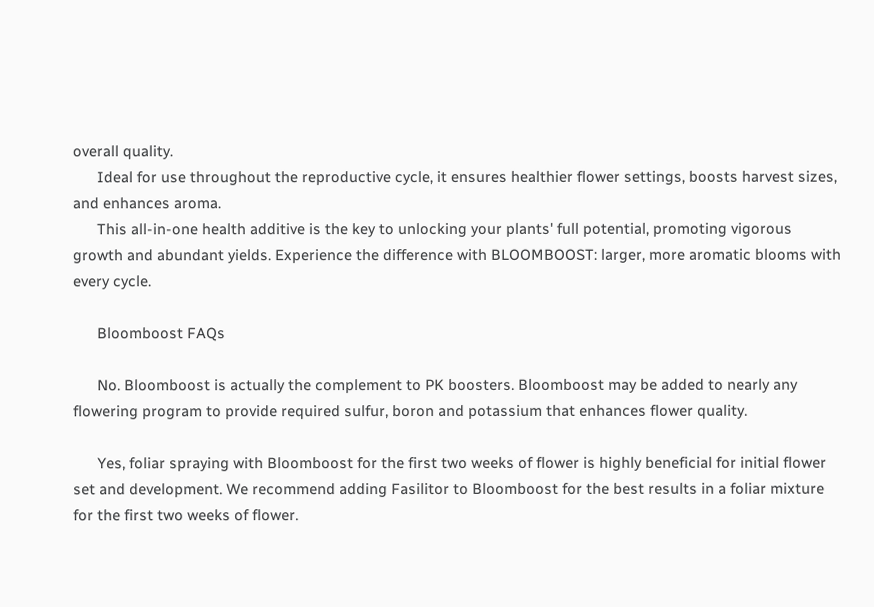overall quality.
      Ideal for use throughout the reproductive cycle, it ensures healthier flower settings, boosts harvest sizes, and enhances aroma.
      This all-in-one health additive is the key to unlocking your plants' full potential, promoting vigorous growth and abundant yields. Experience the difference with BLOOMBOOST: larger, more aromatic blooms with every cycle.

      Bloomboost FAQs

      No. Bloomboost is actually the complement to PK boosters. Bloomboost may be added to nearly any flowering program to provide required sulfur, boron and potassium that enhances flower quality.

      Yes, foliar spraying with Bloomboost for the first two weeks of flower is highly beneficial for initial flower set and development. We recommend adding Fasilitor to Bloomboost for the best results in a foliar mixture for the first two weeks of flower.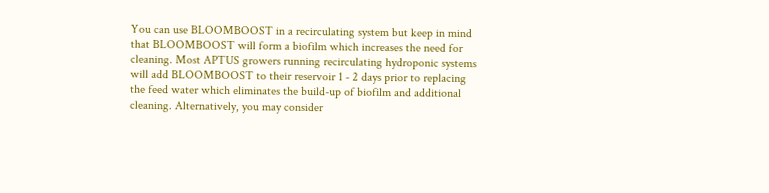You can use BLOOMBOOST in a recirculating system but keep in mind that BLOOMBOOST will form a biofilm which increases the need for cleaning. Most APTUS growers running recirculating hydroponic systems will add BLOOMBOOST to their reservoir 1 - 2 days prior to replacing the feed water which eliminates the build-up of biofilm and additional cleaning. Alternatively, you may consider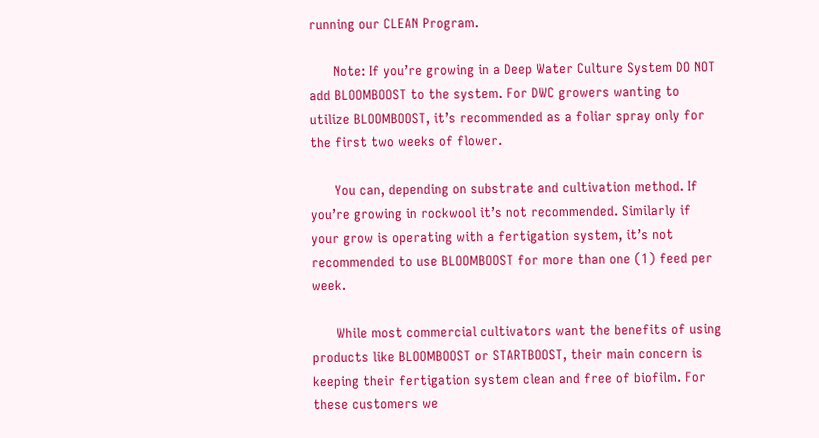running our CLEAN Program.

      Note: If you’re growing in a Deep Water Culture System DO NOT add BLOOMBOOST to the system. For DWC growers wanting to utilize BLOOMBOOST, it’s recommended as a foliar spray only for the first two weeks of flower.

      You can, depending on substrate and cultivation method. If you’re growing in rockwool it’s not recommended. Similarly if your grow is operating with a fertigation system, it’s not recommended to use BLOOMBOOST for more than one (1) feed per week.

      While most commercial cultivators want the benefits of using products like BLOOMBOOST or STARTBOOST, their main concern is keeping their fertigation system clean and free of biofilm. For these customers we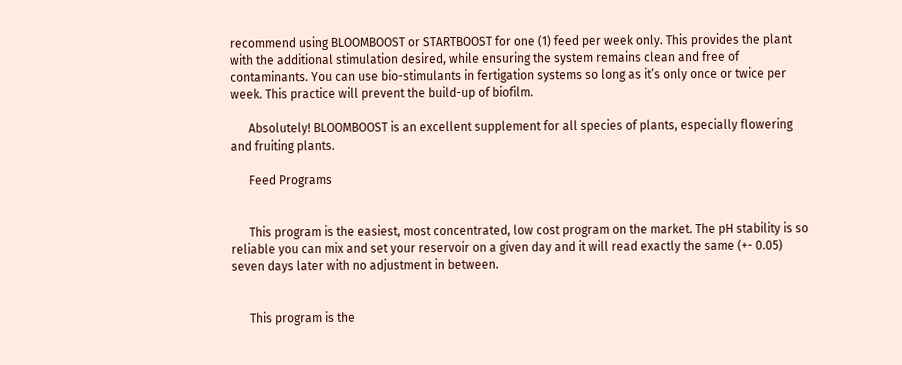recommend using BLOOMBOOST or STARTBOOST for one (1) feed per week only. This provides the plant with the additional stimulation desired, while ensuring the system remains clean and free of contaminants. You can use bio-stimulants in fertigation systems so long as it’s only once or twice per week. This practice will prevent the build-up of biofilm.

      Absolutely! BLOOMBOOST is an excellent supplement for all species of plants, especially flowering and fruiting plants.

      Feed Programs


      This program is the easiest, most concentrated, low cost program on the market. The pH stability is so reliable you can mix and set your reservoir on a given day and it will read exactly the same (+- 0.05) seven days later with no adjustment in between.


      This program is the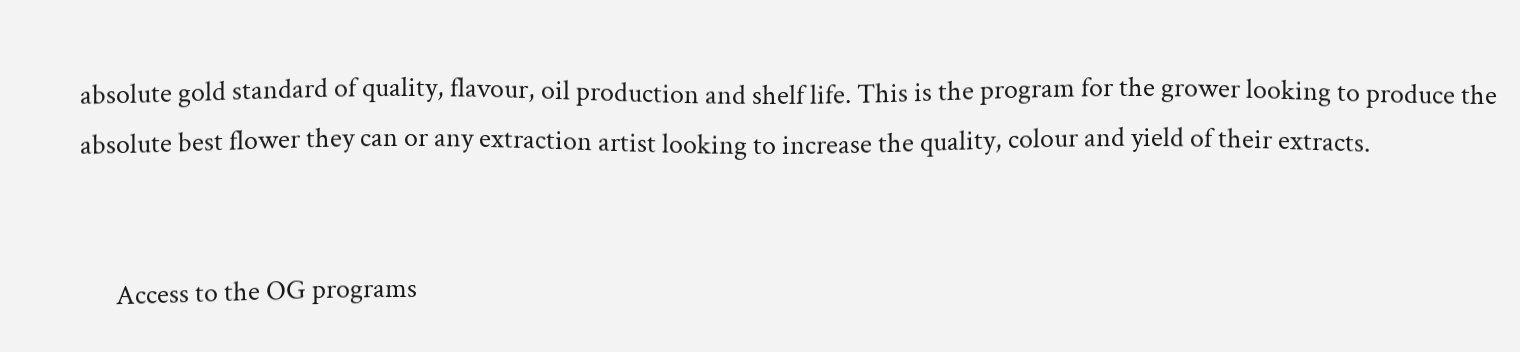absolute gold standard of quality, flavour, oil production and shelf life. This is the program for the grower looking to produce the absolute best flower they can or any extraction artist looking to increase the quality, colour and yield of their extracts.


      Access to the OG programs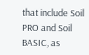that include Soil PRO and Soil BASIC, as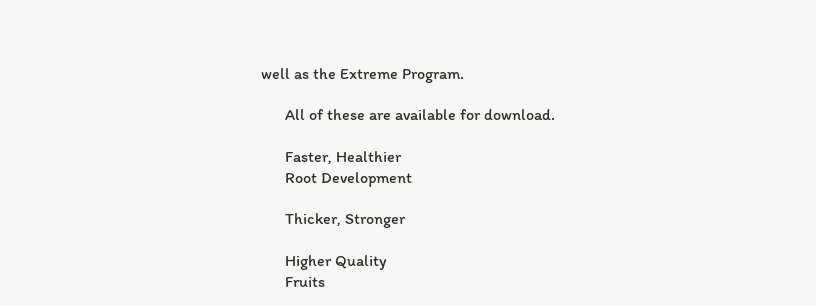well as the Extreme Program.

      All of these are available for download.

      Faster, Healthier
      Root Development

      Thicker, Stronger

      Higher Quality
      Fruits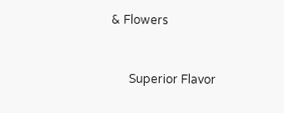& Flowers


      Superior Flavor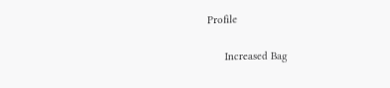Profile

      Increased Bag